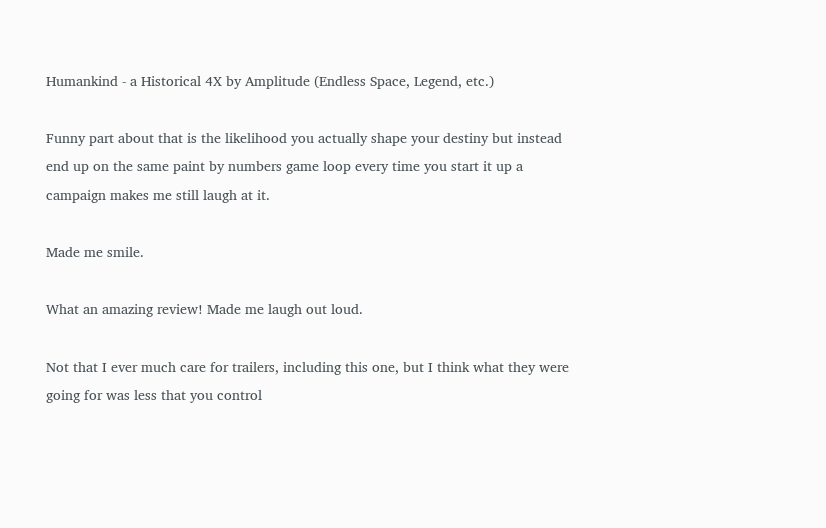Humankind - a Historical 4X by Amplitude (Endless Space, Legend, etc.)

Funny part about that is the likelihood you actually shape your destiny but instead end up on the same paint by numbers game loop every time you start it up a campaign makes me still laugh at it.

Made me smile.

What an amazing review! Made me laugh out loud.

Not that I ever much care for trailers, including this one, but I think what they were going for was less that you control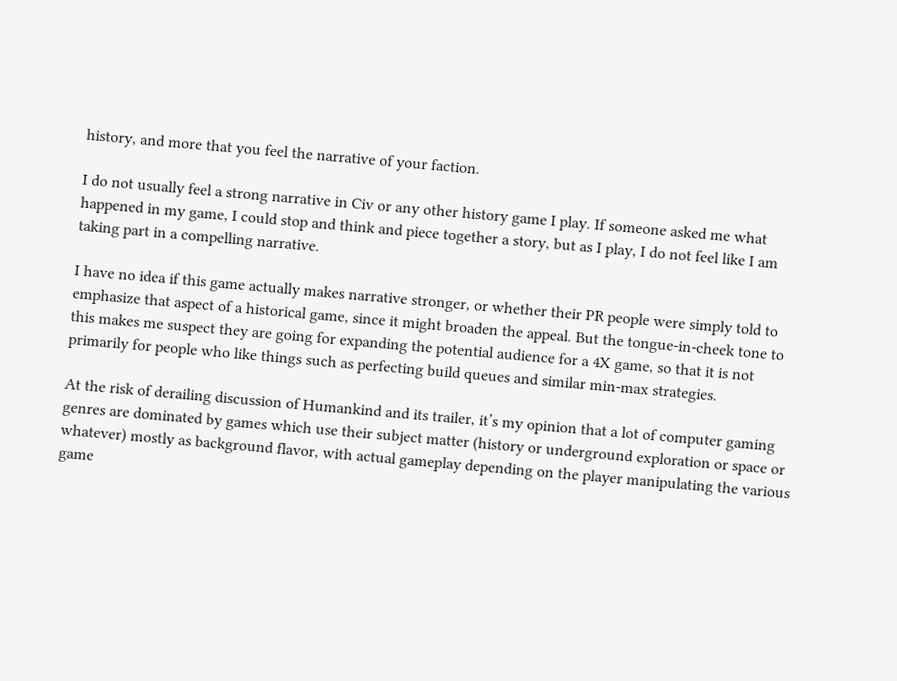history, and more that you feel the narrative of your faction.

I do not usually feel a strong narrative in Civ or any other history game I play. If someone asked me what happened in my game, I could stop and think and piece together a story, but as I play, I do not feel like I am taking part in a compelling narrative.

I have no idea if this game actually makes narrative stronger, or whether their PR people were simply told to emphasize that aspect of a historical game, since it might broaden the appeal. But the tongue-in-cheek tone to this makes me suspect they are going for expanding the potential audience for a 4X game, so that it is not primarily for people who like things such as perfecting build queues and similar min-max strategies.

At the risk of derailing discussion of Humankind and its trailer, it’s my opinion that a lot of computer gaming genres are dominated by games which use their subject matter (history or underground exploration or space or whatever) mostly as background flavor, with actual gameplay depending on the player manipulating the various game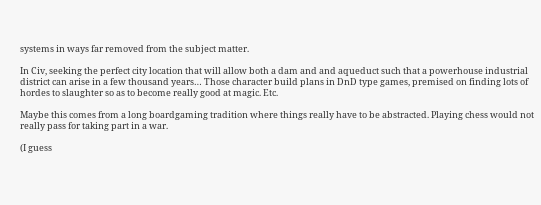systems in ways far removed from the subject matter.

In Civ, seeking the perfect city location that will allow both a dam and and aqueduct such that a powerhouse industrial district can arise in a few thousand years… Those character build plans in DnD type games, premised on finding lots of hordes to slaughter so as to become really good at magic. Etc.

Maybe this comes from a long boardgaming tradition where things really have to be abstracted. Playing chess would not really pass for taking part in a war.

(I guess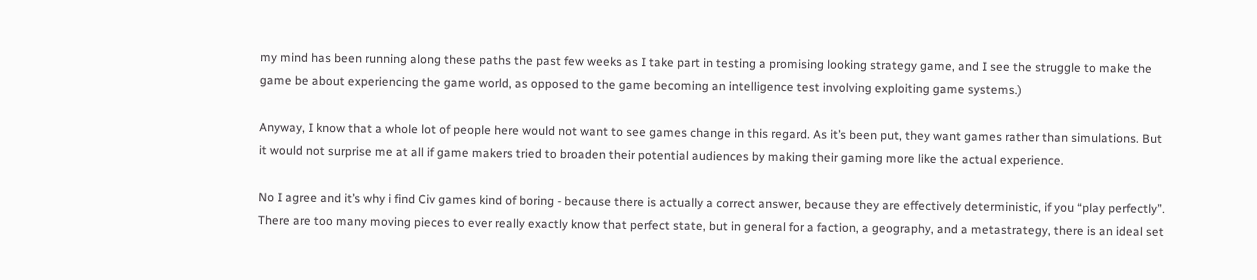my mind has been running along these paths the past few weeks as I take part in testing a promising looking strategy game, and I see the struggle to make the game be about experiencing the game world, as opposed to the game becoming an intelligence test involving exploiting game systems.)

Anyway, I know that a whole lot of people here would not want to see games change in this regard. As it’s been put, they want games rather than simulations. But it would not surprise me at all if game makers tried to broaden their potential audiences by making their gaming more like the actual experience.

No I agree and it’s why i find Civ games kind of boring - because there is actually a correct answer, because they are effectively deterministic, if you “play perfectly”. There are too many moving pieces to ever really exactly know that perfect state, but in general for a faction, a geography, and a metastrategy, there is an ideal set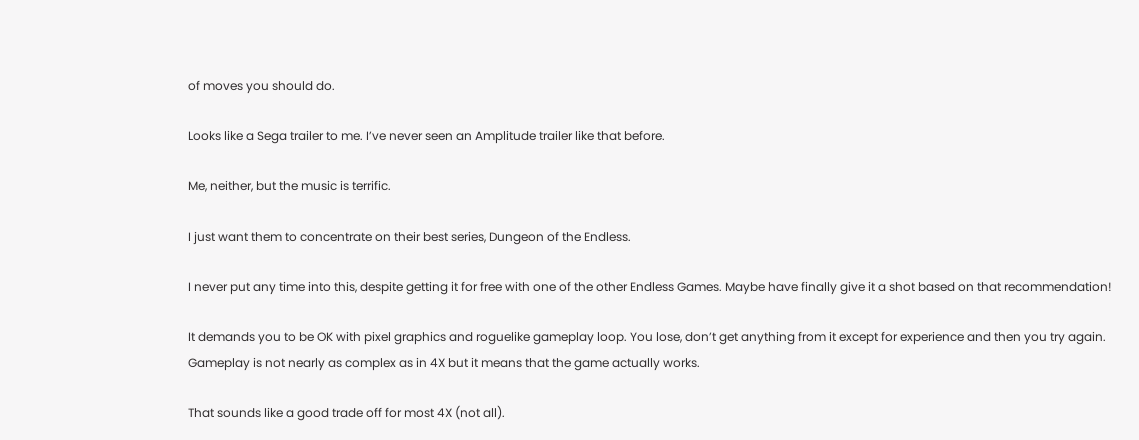of moves you should do.

Looks like a Sega trailer to me. I’ve never seen an Amplitude trailer like that before.

Me, neither, but the music is terrific.

I just want them to concentrate on their best series, Dungeon of the Endless.

I never put any time into this, despite getting it for free with one of the other Endless Games. Maybe have finally give it a shot based on that recommendation!

It demands you to be OK with pixel graphics and roguelike gameplay loop. You lose, don’t get anything from it except for experience and then you try again. Gameplay is not nearly as complex as in 4X but it means that the game actually works.

That sounds like a good trade off for most 4X (not all).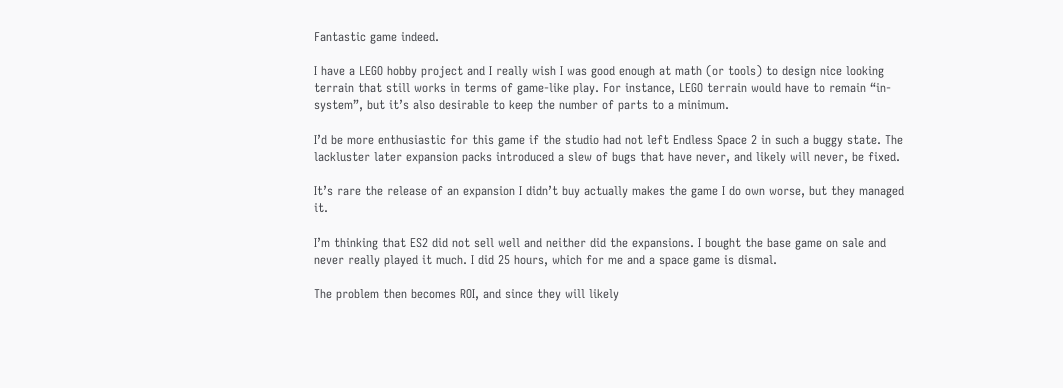Fantastic game indeed.

I have a LEGO hobby project and I really wish I was good enough at math (or tools) to design nice looking terrain that still works in terms of game-like play. For instance, LEGO terrain would have to remain “in-system”, but it’s also desirable to keep the number of parts to a minimum.

I’d be more enthusiastic for this game if the studio had not left Endless Space 2 in such a buggy state. The lackluster later expansion packs introduced a slew of bugs that have never, and likely will never, be fixed.

It’s rare the release of an expansion I didn’t buy actually makes the game I do own worse, but they managed it.

I’m thinking that ES2 did not sell well and neither did the expansions. I bought the base game on sale and never really played it much. I did 25 hours, which for me and a space game is dismal.

The problem then becomes ROI, and since they will likely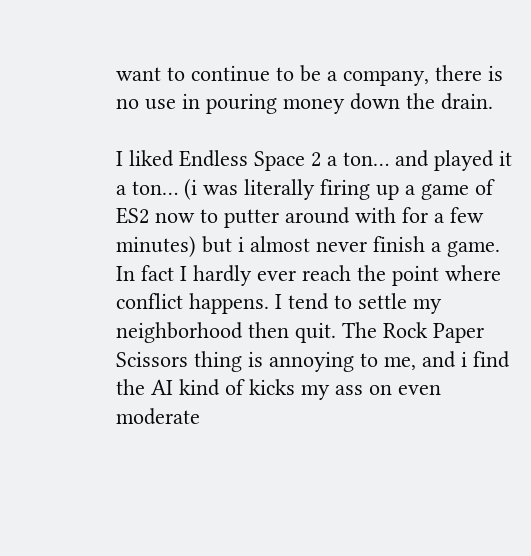want to continue to be a company, there is no use in pouring money down the drain.

I liked Endless Space 2 a ton… and played it a ton… (i was literally firing up a game of ES2 now to putter around with for a few minutes) but i almost never finish a game. In fact I hardly ever reach the point where conflict happens. I tend to settle my neighborhood then quit. The Rock Paper Scissors thing is annoying to me, and i find the AI kind of kicks my ass on even moderate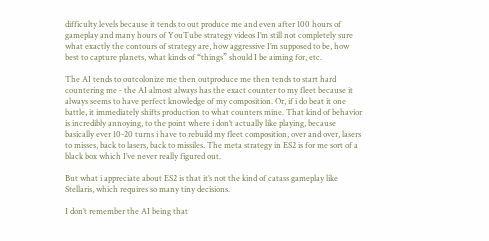difficulty levels because it tends to out produce me and even after 100 hours of gameplay and many hours of YouTube strategy videos I’m still not completely sure what exactly the contours of strategy are, how aggressive I’m supposed to be, how best to capture planets, what kinds of “things” should I be aiming for, etc.

The AI tends to outcolonize me then outproduce me then tends to start hard countering me - the AI almost always has the exact counter to my fleet because it always seems to have perfect knowledge of my composition. Or, if i do beat it one battle, it immediately shifts production to what counters mine. That kind of behavior is incredibly annoying, to the point where i don’t actually like playing, because basically ever 10-20 turns i have to rebuild my fleet composition, over and over, lasers to misses, back to lasers, back to missiles. The meta strategy in ES2 is for me sort of a black box which I’ve never really figured out.

But what i appreciate about ES2 is that it’s not the kind of catass gameplay like Stellaris, which requires so many tiny decisions.

I don’t remember the AI being that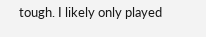tough. I likely only played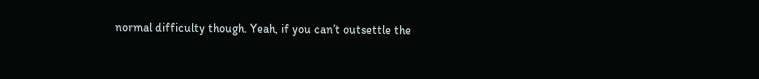normal difficulty though. Yeah, if you can’t outsettle the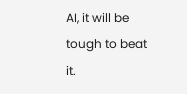AI, it will be tough to beat it.